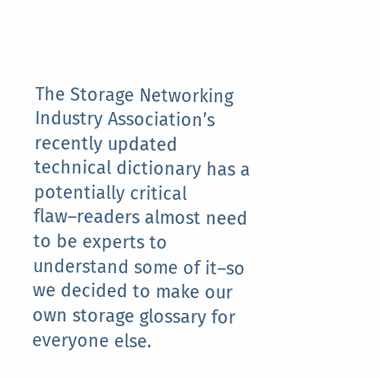The Storage Networking Industry Association’s recently updated technical dictionary has a potentially critical flaw–readers almost need to be experts to understand some of it–so we decided to make our own storage glossary for everyone else.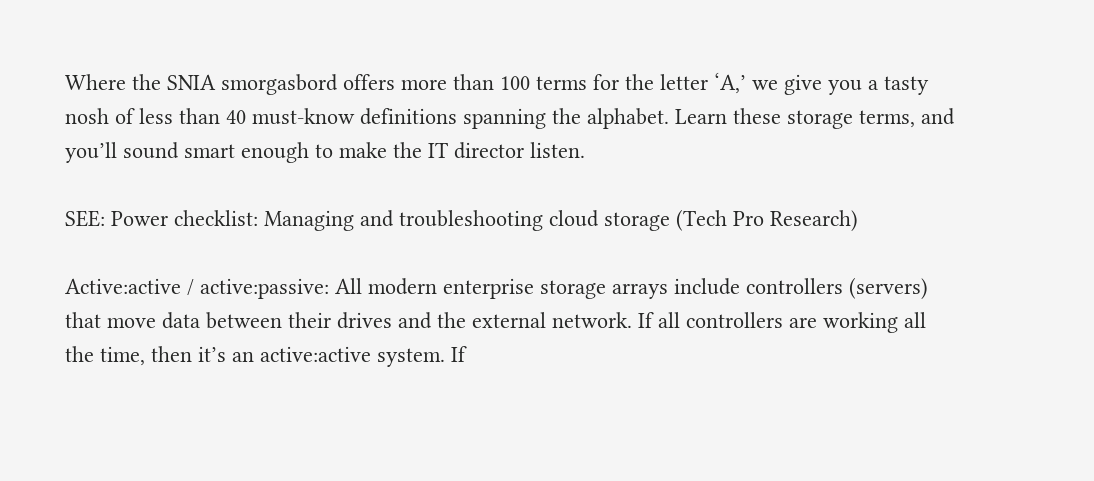Where the SNIA smorgasbord offers more than 100 terms for the letter ‘A,’ we give you a tasty nosh of less than 40 must-know definitions spanning the alphabet. Learn these storage terms, and you’ll sound smart enough to make the IT director listen.

SEE: Power checklist: Managing and troubleshooting cloud storage (Tech Pro Research)

Active:active / active:passive: All modern enterprise storage arrays include controllers (servers) that move data between their drives and the external network. If all controllers are working all the time, then it’s an active:active system. If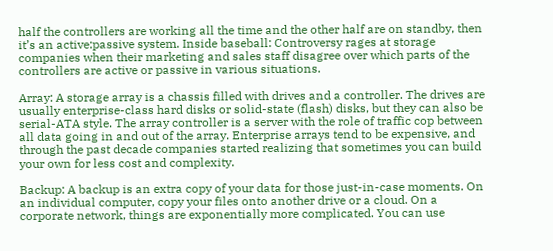half the controllers are working all the time and the other half are on standby, then it’s an active:passive system. Inside baseball: Controversy rages at storage companies when their marketing and sales staff disagree over which parts of the controllers are active or passive in various situations.

Array: A storage array is a chassis filled with drives and a controller. The drives are usually enterprise-class hard disks or solid-state (flash) disks, but they can also be serial-ATA style. The array controller is a server with the role of traffic cop between all data going in and out of the array. Enterprise arrays tend to be expensive, and through the past decade companies started realizing that sometimes you can build your own for less cost and complexity.

Backup: A backup is an extra copy of your data for those just-in-case moments. On an individual computer, copy your files onto another drive or a cloud. On a corporate network, things are exponentially more complicated. You can use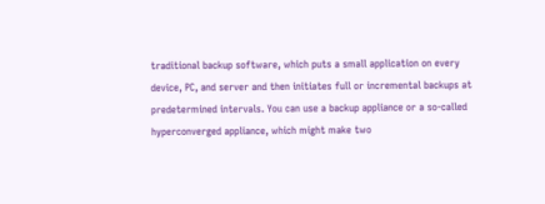traditional backup software, which puts a small application on every device, PC, and server and then initiates full or incremental backups at predetermined intervals. You can use a backup appliance or a so-called hyperconverged appliance, which might make two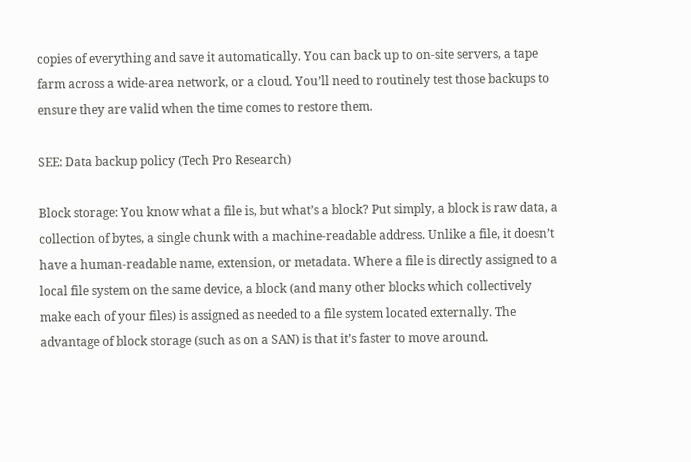copies of everything and save it automatically. You can back up to on-site servers, a tape farm across a wide-area network, or a cloud. You’ll need to routinely test those backups to ensure they are valid when the time comes to restore them.

SEE: Data backup policy (Tech Pro Research)

Block storage: You know what a file is, but what’s a block? Put simply, a block is raw data, a collection of bytes, a single chunk with a machine-readable address. Unlike a file, it doesn’t have a human-readable name, extension, or metadata. Where a file is directly assigned to a local file system on the same device, a block (and many other blocks which collectively make each of your files) is assigned as needed to a file system located externally. The advantage of block storage (such as on a SAN) is that it’s faster to move around.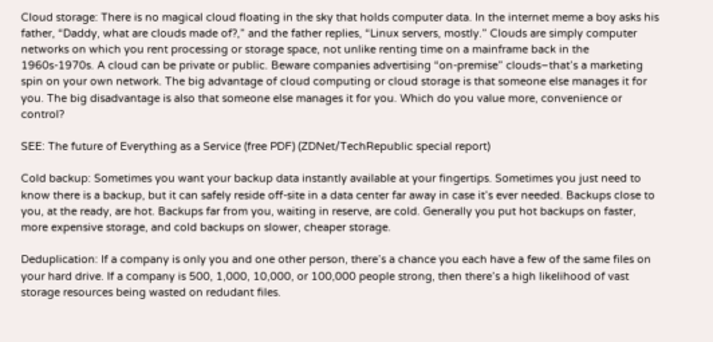Cloud storage: There is no magical cloud floating in the sky that holds computer data. In the internet meme a boy asks his father, “Daddy, what are clouds made of?,” and the father replies, “Linux servers, mostly.” Clouds are simply computer networks on which you rent processing or storage space, not unlike renting time on a mainframe back in the 1960s-1970s. A cloud can be private or public. Beware companies advertising “on-premise” clouds–that’s a marketing spin on your own network. The big advantage of cloud computing or cloud storage is that someone else manages it for you. The big disadvantage is also that someone else manages it for you. Which do you value more, convenience or control?

SEE: The future of Everything as a Service (free PDF) (ZDNet/TechRepublic special report)

Cold backup: Sometimes you want your backup data instantly available at your fingertips. Sometimes you just need to know there is a backup, but it can safely reside off-site in a data center far away in case it’s ever needed. Backups close to you, at the ready, are hot. Backups far from you, waiting in reserve, are cold. Generally you put hot backups on faster, more expensive storage, and cold backups on slower, cheaper storage.

Deduplication: If a company is only you and one other person, there’s a chance you each have a few of the same files on your hard drive. If a company is 500, 1,000, 10,000, or 100,000 people strong, then there’s a high likelihood of vast storage resources being wasted on redudant files.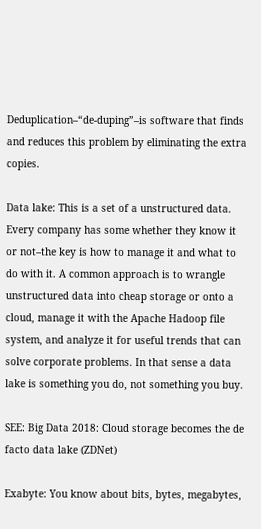Deduplication–“de-duping”–is software that finds and reduces this problem by eliminating the extra copies.

Data lake: This is a set of a unstructured data. Every company has some whether they know it or not–the key is how to manage it and what to do with it. A common approach is to wrangle unstructured data into cheap storage or onto a cloud, manage it with the Apache Hadoop file system, and analyze it for useful trends that can solve corporate problems. In that sense a data lake is something you do, not something you buy.

SEE: Big Data 2018: Cloud storage becomes the de facto data lake (ZDNet)

Exabyte: You know about bits, bytes, megabytes,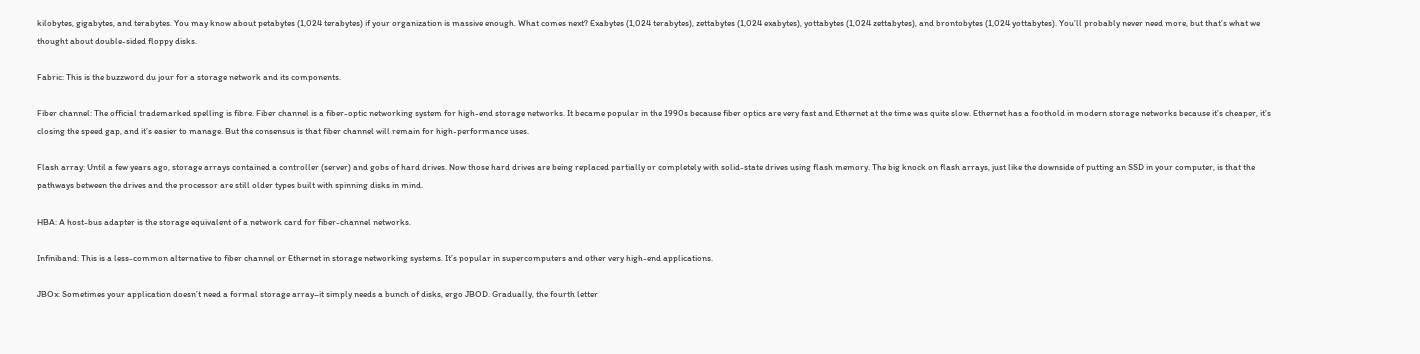kilobytes, gigabytes, and terabytes. You may know about petabytes (1,024 terabytes) if your organization is massive enough. What comes next? Exabytes (1,024 terabytes), zettabytes (1,024 exabytes), yottabytes (1,024 zettabytes), and brontobytes (1,024 yottabytes). You’ll probably never need more, but that’s what we thought about double-sided floppy disks.

Fabric: This is the buzzword du jour for a storage network and its components.

Fiber channel: The official trademarked spelling is fibre. Fiber channel is a fiber-optic networking system for high-end storage networks. It became popular in the 1990s because fiber optics are very fast and Ethernet at the time was quite slow. Ethernet has a foothold in modern storage networks because it’s cheaper, it’s closing the speed gap, and it’s easier to manage. But the consensus is that fiber channel will remain for high-performance uses.

Flash array: Until a few years ago, storage arrays contained a controller (server) and gobs of hard drives. Now those hard drives are being replaced partially or completely with solid-state drives using flash memory. The big knock on flash arrays, just like the downside of putting an SSD in your computer, is that the pathways between the drives and the processor are still older types built with spinning disks in mind.

HBA: A host-bus adapter is the storage equivalent of a network card for fiber-channel networks.

Infiniband: This is a less-common alternative to fiber channel or Ethernet in storage networking systems. It’s popular in supercomputers and other very high-end applications.

JBOx: Sometimes your application doesn’t need a formal storage array–it simply needs a bunch of disks, ergo JBOD. Gradually, the fourth letter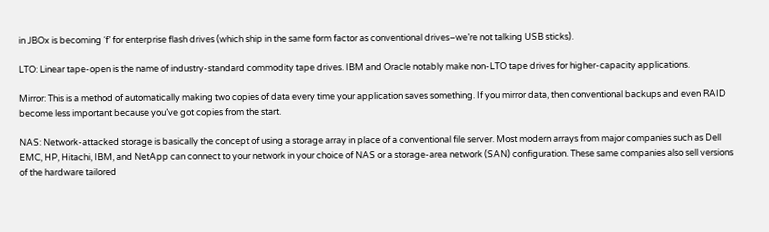in JBOx is becoming ‘f’ for enterprise flash drives (which ship in the same form factor as conventional drives–we’re not talking USB sticks).

LTO: Linear tape-open is the name of industry-standard commodity tape drives. IBM and Oracle notably make non-LTO tape drives for higher-capacity applications.

Mirror: This is a method of automatically making two copies of data every time your application saves something. If you mirror data, then conventional backups and even RAID become less important because you’ve got copies from the start.

NAS: Network-attacked storage is basically the concept of using a storage array in place of a conventional file server. Most modern arrays from major companies such as Dell EMC, HP, Hitachi, IBM, and NetApp can connect to your network in your choice of NAS or a storage-area network (SAN) configuration. These same companies also sell versions of the hardware tailored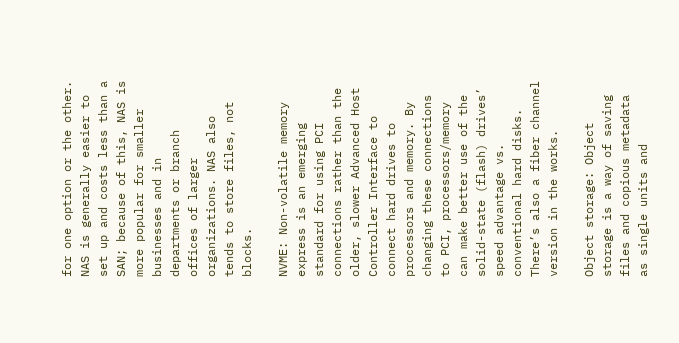for one option or the other. NAS is generally easier to set up and costs less than a SAN; because of this, NAS is more popular for smaller businesses and in departments or branch offices of larger organizations. NAS also tends to store files, not blocks.

NVME: Non-volatile memory express is an emerging standard for using PCI connections rather than the older, slower Advanced Host Controller Interface to connect hard drives to processors and memory. By changing these connections to PCI, processors/memory can make better use of the solid-state (flash) drives’ speed advantage vs. conventional hard disks. There’s also a fiber channel version in the works.

Object storage: Object storage is a way of saving files and copious metadata as single units and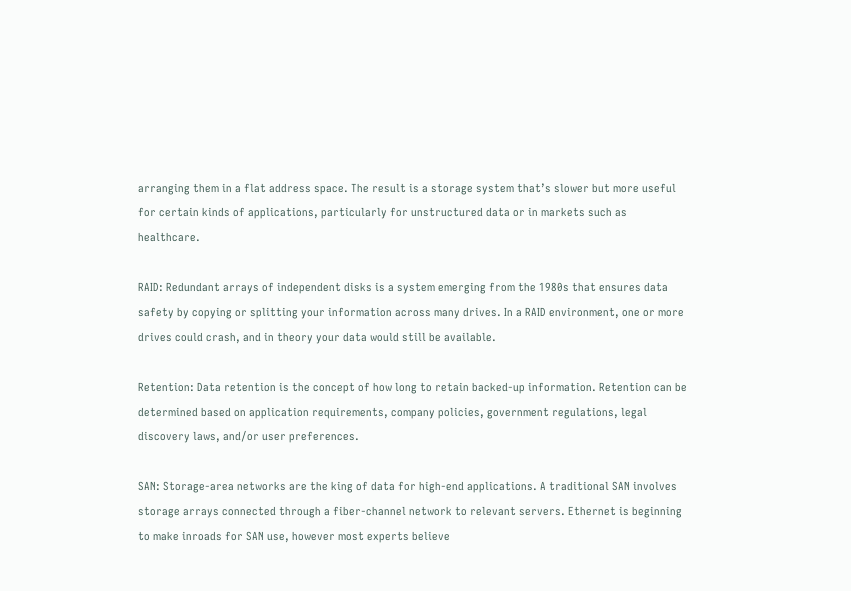arranging them in a flat address space. The result is a storage system that’s slower but more useful for certain kinds of applications, particularly for unstructured data or in markets such as healthcare.

RAID: Redundant arrays of independent disks is a system emerging from the 1980s that ensures data safety by copying or splitting your information across many drives. In a RAID environment, one or more drives could crash, and in theory your data would still be available.

Retention: Data retention is the concept of how long to retain backed-up information. Retention can be determined based on application requirements, company policies, government regulations, legal discovery laws, and/or user preferences.

SAN: Storage-area networks are the king of data for high-end applications. A traditional SAN involves storage arrays connected through a fiber-channel network to relevant servers. Ethernet is beginning to make inroads for SAN use, however most experts believe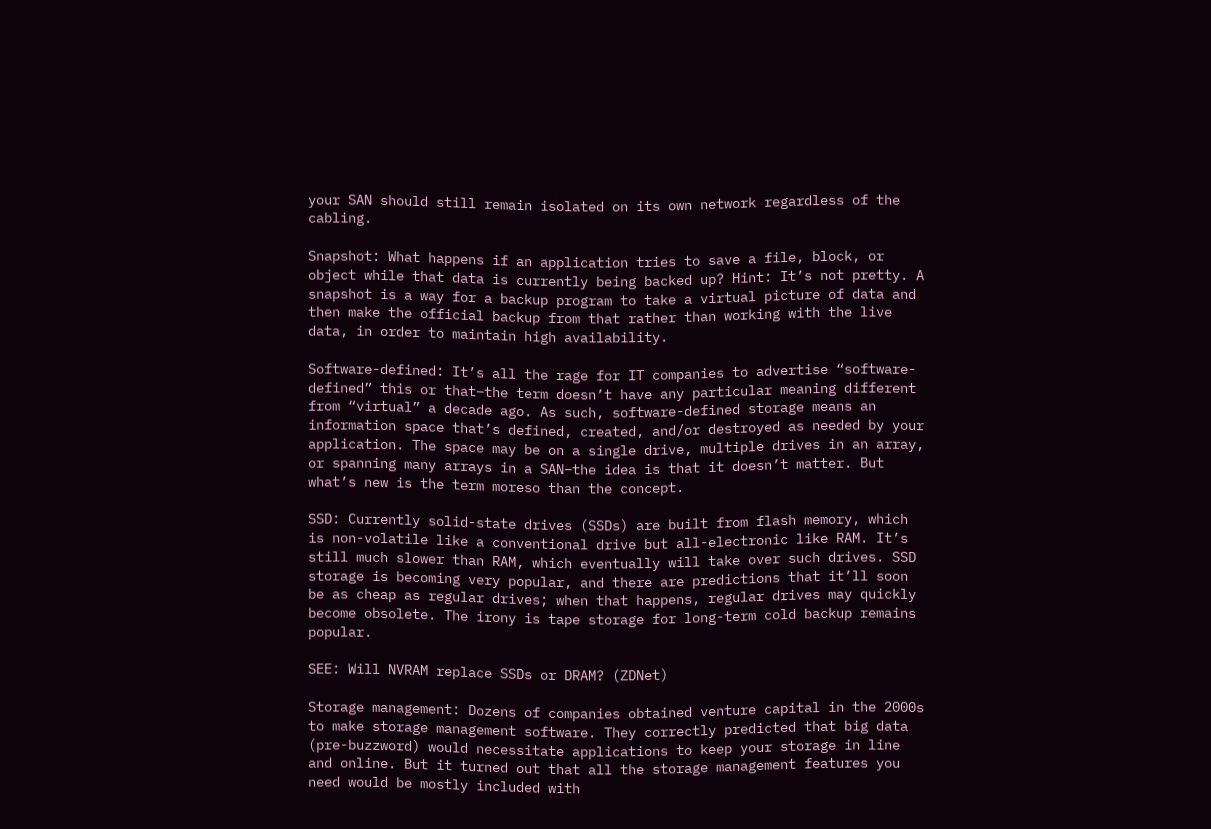your SAN should still remain isolated on its own network regardless of the cabling.

Snapshot: What happens if an application tries to save a file, block, or object while that data is currently being backed up? Hint: It’s not pretty. A snapshot is a way for a backup program to take a virtual picture of data and then make the official backup from that rather than working with the live data, in order to maintain high availability.

Software-defined: It’s all the rage for IT companies to advertise “software-defined” this or that–the term doesn’t have any particular meaning different from “virtual” a decade ago. As such, software-defined storage means an information space that’s defined, created, and/or destroyed as needed by your application. The space may be on a single drive, multiple drives in an array, or spanning many arrays in a SAN–the idea is that it doesn’t matter. But what’s new is the term moreso than the concept.

SSD: Currently solid-state drives (SSDs) are built from flash memory, which is non-volatile like a conventional drive but all-electronic like RAM. It’s still much slower than RAM, which eventually will take over such drives. SSD storage is becoming very popular, and there are predictions that it’ll soon be as cheap as regular drives; when that happens, regular drives may quickly become obsolete. The irony is tape storage for long-term cold backup remains popular.

SEE: Will NVRAM replace SSDs or DRAM? (ZDNet)

Storage management: Dozens of companies obtained venture capital in the 2000s to make storage management software. They correctly predicted that big data (pre-buzzword) would necessitate applications to keep your storage in line and online. But it turned out that all the storage management features you need would be mostly included with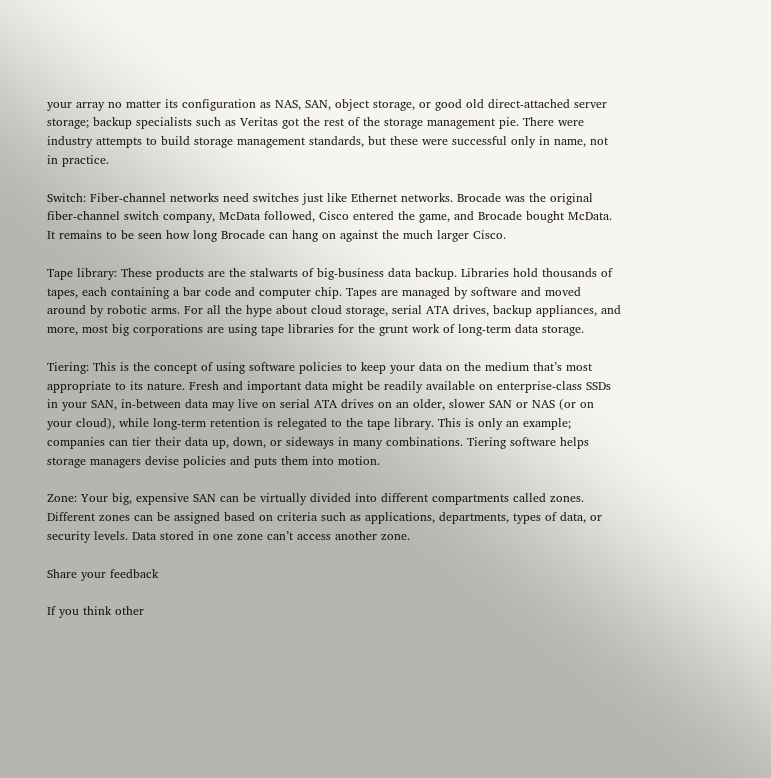your array no matter its configuration as NAS, SAN, object storage, or good old direct-attached server storage; backup specialists such as Veritas got the rest of the storage management pie. There were industry attempts to build storage management standards, but these were successful only in name, not in practice.

Switch: Fiber-channel networks need switches just like Ethernet networks. Brocade was the original fiber-channel switch company, McData followed, Cisco entered the game, and Brocade bought McData. It remains to be seen how long Brocade can hang on against the much larger Cisco.

Tape library: These products are the stalwarts of big-business data backup. Libraries hold thousands of tapes, each containing a bar code and computer chip. Tapes are managed by software and moved around by robotic arms. For all the hype about cloud storage, serial ATA drives, backup appliances, and more, most big corporations are using tape libraries for the grunt work of long-term data storage.

Tiering: This is the concept of using software policies to keep your data on the medium that’s most appropriate to its nature. Fresh and important data might be readily available on enterprise-class SSDs in your SAN, in-between data may live on serial ATA drives on an older, slower SAN or NAS (or on your cloud), while long-term retention is relegated to the tape library. This is only an example; companies can tier their data up, down, or sideways in many combinations. Tiering software helps storage managers devise policies and puts them into motion.

Zone: Your big, expensive SAN can be virtually divided into different compartments called zones. Different zones can be assigned based on criteria such as applications, departments, types of data, or security levels. Data stored in one zone can’t access another zone.

Share your feedback

If you think other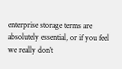enterprise storage terms are absolutely essential, or if you feel we really don’t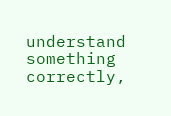understand something correctly,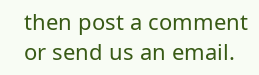then post a comment or send us an email.